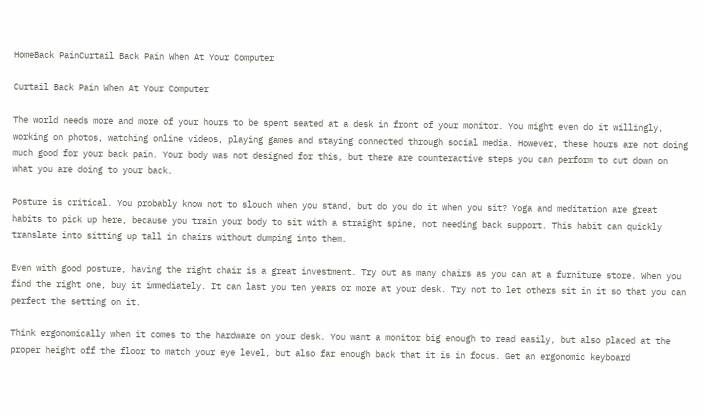HomeBack PainCurtail Back Pain When At Your Computer

Curtail Back Pain When At Your Computer

The world needs more and more of your hours to be spent seated at a desk in front of your monitor. You might even do it willingly, working on photos, watching online videos, playing games and staying connected through social media. However, these hours are not doing much good for your back pain. Your body was not designed for this, but there are counteractive steps you can perform to cut down on what you are doing to your back.

Posture is critical. You probably know not to slouch when you stand, but do you do it when you sit? Yoga and meditation are great habits to pick up here, because you train your body to sit with a straight spine, not needing back support. This habit can quickly translate into sitting up tall in chairs without dumping into them.

Even with good posture, having the right chair is a great investment. Try out as many chairs as you can at a furniture store. When you find the right one, buy it immediately. It can last you ten years or more at your desk. Try not to let others sit in it so that you can perfect the setting on it.

Think ergonomically when it comes to the hardware on your desk. You want a monitor big enough to read easily, but also placed at the proper height off the floor to match your eye level, but also far enough back that it is in focus. Get an ergonomic keyboard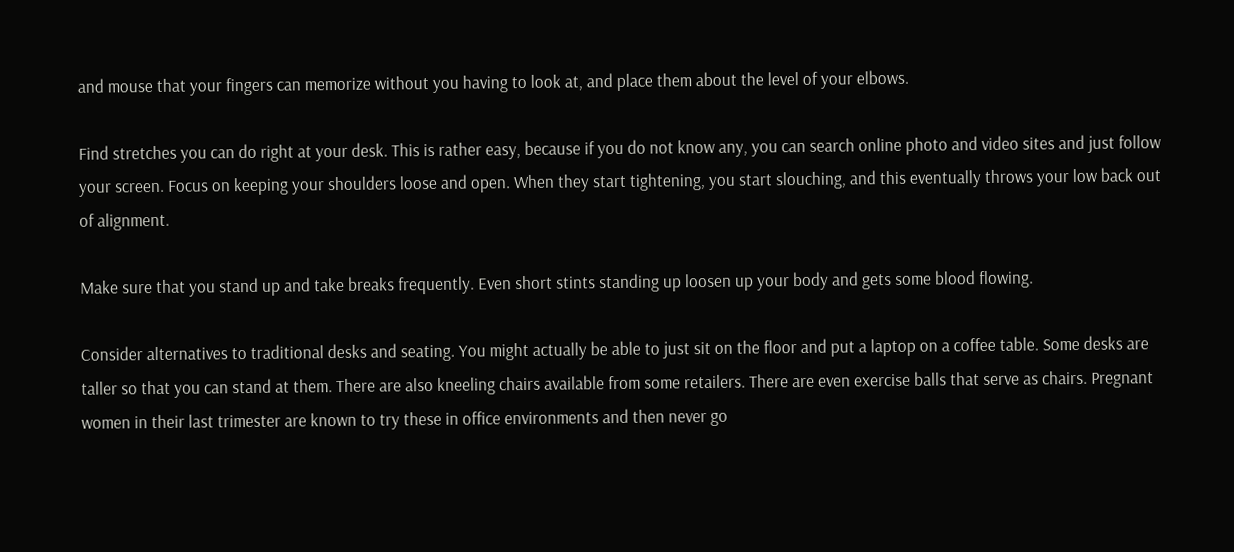and mouse that your fingers can memorize without you having to look at, and place them about the level of your elbows.

Find stretches you can do right at your desk. This is rather easy, because if you do not know any, you can search online photo and video sites and just follow your screen. Focus on keeping your shoulders loose and open. When they start tightening, you start slouching, and this eventually throws your low back out of alignment.

Make sure that you stand up and take breaks frequently. Even short stints standing up loosen up your body and gets some blood flowing.

Consider alternatives to traditional desks and seating. You might actually be able to just sit on the floor and put a laptop on a coffee table. Some desks are taller so that you can stand at them. There are also kneeling chairs available from some retailers. There are even exercise balls that serve as chairs. Pregnant women in their last trimester are known to try these in office environments and then never go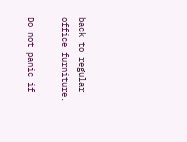back to regular office furniture.

Do not panic if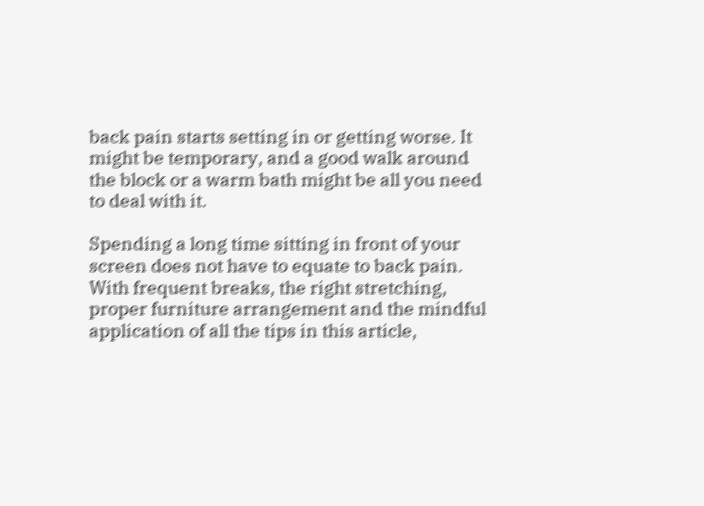back pain starts setting in or getting worse. It might be temporary, and a good walk around the block or a warm bath might be all you need to deal with it.

Spending a long time sitting in front of your screen does not have to equate to back pain. With frequent breaks, the right stretching, proper furniture arrangement and the mindful application of all the tips in this article,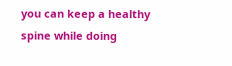you can keep a healthy spine while doing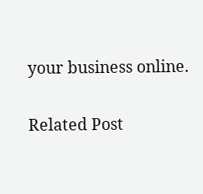your business online.

Related Post